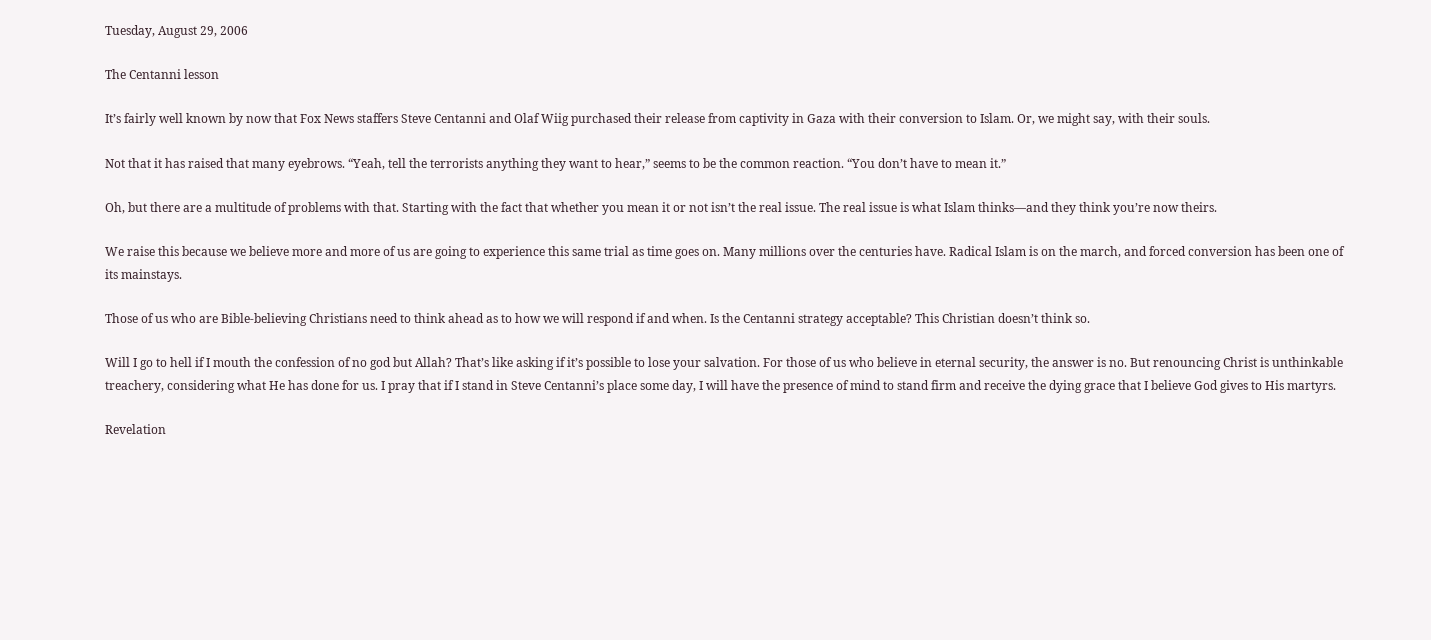Tuesday, August 29, 2006

The Centanni lesson

It’s fairly well known by now that Fox News staffers Steve Centanni and Olaf Wiig purchased their release from captivity in Gaza with their conversion to Islam. Or, we might say, with their souls.

Not that it has raised that many eyebrows. “Yeah, tell the terrorists anything they want to hear,” seems to be the common reaction. “You don’t have to mean it.”

Oh, but there are a multitude of problems with that. Starting with the fact that whether you mean it or not isn’t the real issue. The real issue is what Islam thinks—and they think you’re now theirs.

We raise this because we believe more and more of us are going to experience this same trial as time goes on. Many millions over the centuries have. Radical Islam is on the march, and forced conversion has been one of its mainstays.

Those of us who are Bible-believing Christians need to think ahead as to how we will respond if and when. Is the Centanni strategy acceptable? This Christian doesn’t think so.

Will I go to hell if I mouth the confession of no god but Allah? That’s like asking if it’s possible to lose your salvation. For those of us who believe in eternal security, the answer is no. But renouncing Christ is unthinkable treachery, considering what He has done for us. I pray that if I stand in Steve Centanni’s place some day, I will have the presence of mind to stand firm and receive the dying grace that I believe God gives to His martyrs.

Revelation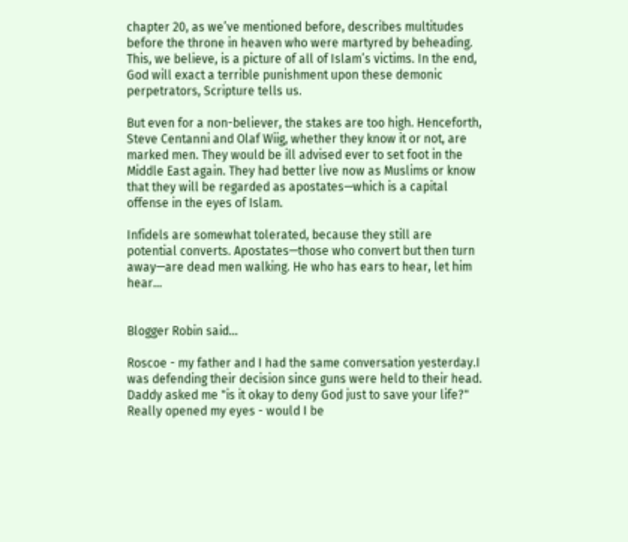chapter 20, as we’ve mentioned before, describes multitudes before the throne in heaven who were martyred by beheading. This, we believe, is a picture of all of Islam’s victims. In the end, God will exact a terrible punishment upon these demonic perpetrators, Scripture tells us.

But even for a non-believer, the stakes are too high. Henceforth, Steve Centanni and Olaf Wiig, whether they know it or not, are marked men. They would be ill advised ever to set foot in the Middle East again. They had better live now as Muslims or know that they will be regarded as apostates—which is a capital offense in the eyes of Islam.

Infidels are somewhat tolerated, because they still are potential converts. Apostates—those who convert but then turn away—are dead men walking. He who has ears to hear, let him hear...


Blogger Robin said...

Roscoe - my father and I had the same conversation yesterday.I was defending their decision since guns were held to their head. Daddy asked me "is it okay to deny God just to save your life?" Really opened my eyes - would I be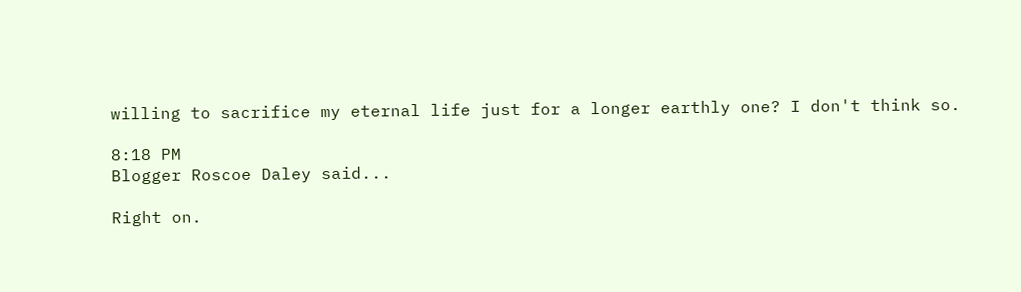willing to sacrifice my eternal life just for a longer earthly one? I don't think so.

8:18 PM
Blogger Roscoe Daley said...

Right on.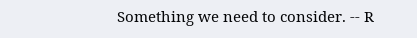Something we need to consider. -- R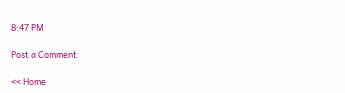8:47 PM

Post a Comment

<< Home